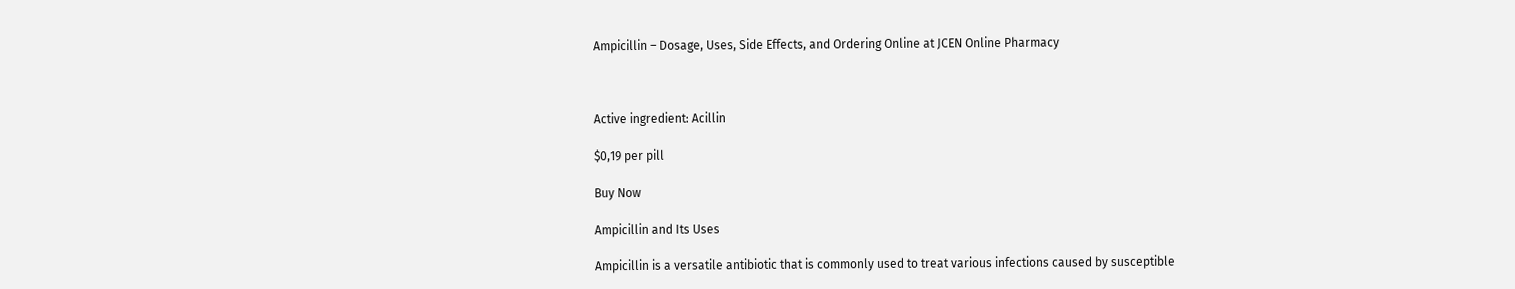Ampicillin – Dosage, Uses, Side Effects, and Ordering Online at JCEN Online Pharmacy



Active ingredient: Acillin

$0,19 per pill

Buy Now

Ampicillin and Its Uses

Ampicillin is a versatile antibiotic that is commonly used to treat various infections caused by susceptible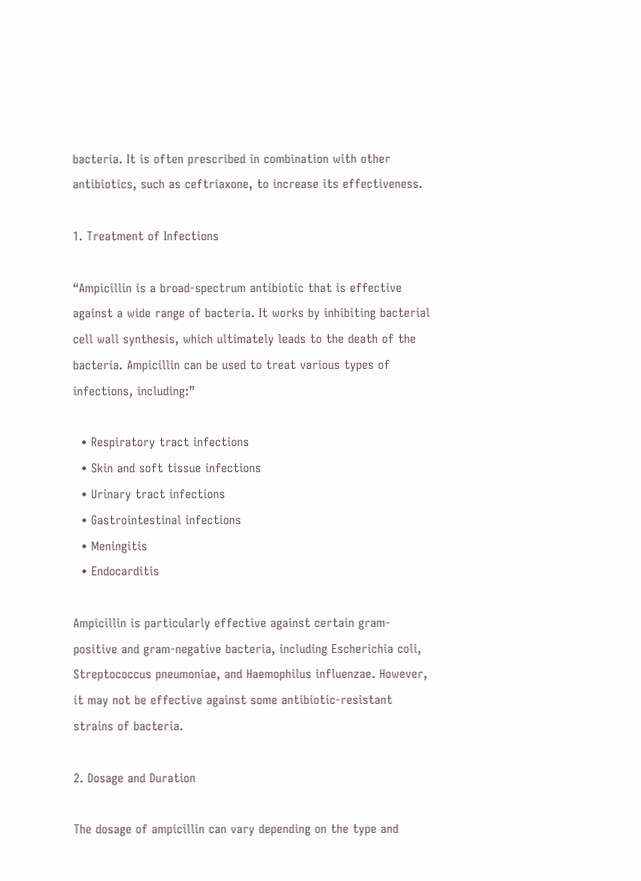bacteria. It is often prescribed in combination with other antibiotics, such as ceftriaxone, to increase its effectiveness.

1. Treatment of Infections

“Ampicillin is a broad-spectrum antibiotic that is effective against a wide range of bacteria. It works by inhibiting bacterial cell wall synthesis, which ultimately leads to the death of the bacteria. Ampicillin can be used to treat various types of infections, including:”

  • Respiratory tract infections
  • Skin and soft tissue infections
  • Urinary tract infections
  • Gastrointestinal infections
  • Meningitis
  • Endocarditis

Ampicillin is particularly effective against certain gram-positive and gram-negative bacteria, including Escherichia coli, Streptococcus pneumoniae, and Haemophilus influenzae. However, it may not be effective against some antibiotic-resistant strains of bacteria.

2. Dosage and Duration

The dosage of ampicillin can vary depending on the type and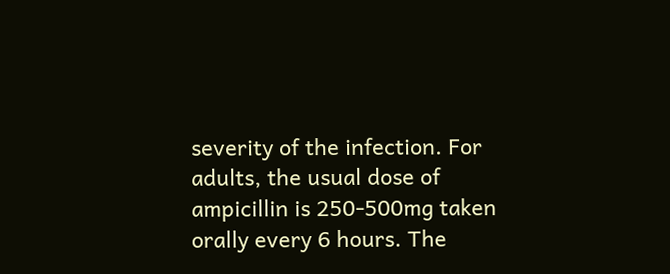severity of the infection. For adults, the usual dose of ampicillin is 250-500mg taken orally every 6 hours. The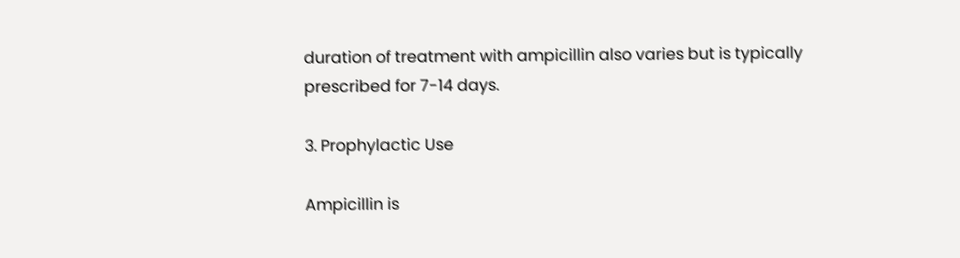duration of treatment with ampicillin also varies but is typically prescribed for 7-14 days.

3. Prophylactic Use

Ampicillin is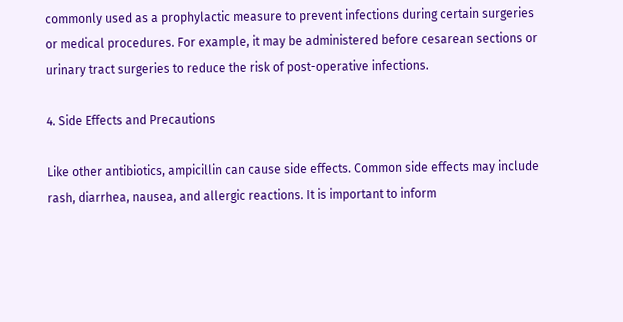commonly used as a prophylactic measure to prevent infections during certain surgeries or medical procedures. For example, it may be administered before cesarean sections or urinary tract surgeries to reduce the risk of post-operative infections.

4. Side Effects and Precautions

Like other antibiotics, ampicillin can cause side effects. Common side effects may include rash, diarrhea, nausea, and allergic reactions. It is important to inform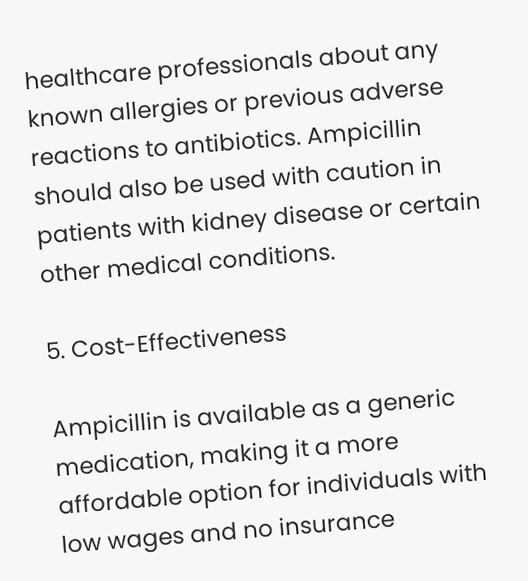healthcare professionals about any known allergies or previous adverse reactions to antibiotics. Ampicillin should also be used with caution in patients with kidney disease or certain other medical conditions.

5. Cost-Effectiveness

Ampicillin is available as a generic medication, making it a more affordable option for individuals with low wages and no insurance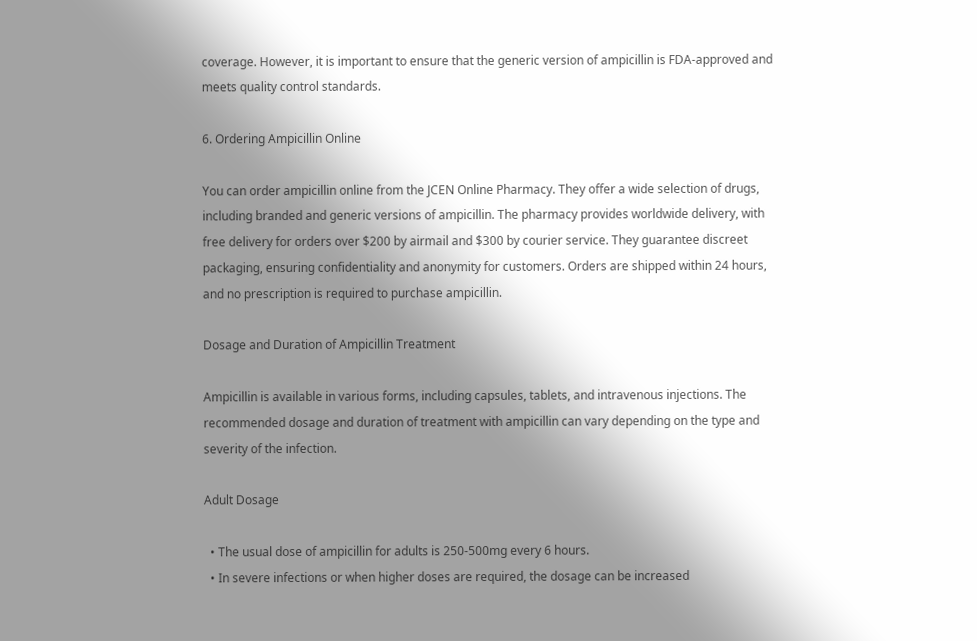coverage. However, it is important to ensure that the generic version of ampicillin is FDA-approved and meets quality control standards.

6. Ordering Ampicillin Online

You can order ampicillin online from the JCEN Online Pharmacy. They offer a wide selection of drugs, including branded and generic versions of ampicillin. The pharmacy provides worldwide delivery, with free delivery for orders over $200 by airmail and $300 by courier service. They guarantee discreet packaging, ensuring confidentiality and anonymity for customers. Orders are shipped within 24 hours, and no prescription is required to purchase ampicillin.

Dosage and Duration of Ampicillin Treatment

Ampicillin is available in various forms, including capsules, tablets, and intravenous injections. The recommended dosage and duration of treatment with ampicillin can vary depending on the type and severity of the infection.

Adult Dosage

  • The usual dose of ampicillin for adults is 250-500mg every 6 hours.
  • In severe infections or when higher doses are required, the dosage can be increased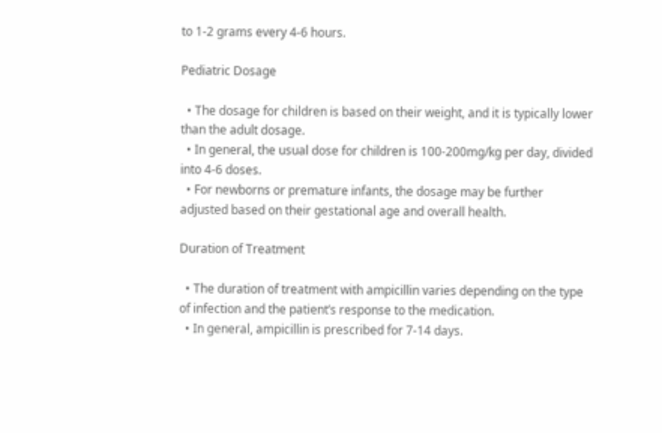to 1-2 grams every 4-6 hours.

Pediatric Dosage

  • The dosage for children is based on their weight, and it is typically lower than the adult dosage.
  • In general, the usual dose for children is 100-200mg/kg per day, divided into 4-6 doses.
  • For newborns or premature infants, the dosage may be further adjusted based on their gestational age and overall health.

Duration of Treatment

  • The duration of treatment with ampicillin varies depending on the type of infection and the patient’s response to the medication.
  • In general, ampicillin is prescribed for 7-14 days.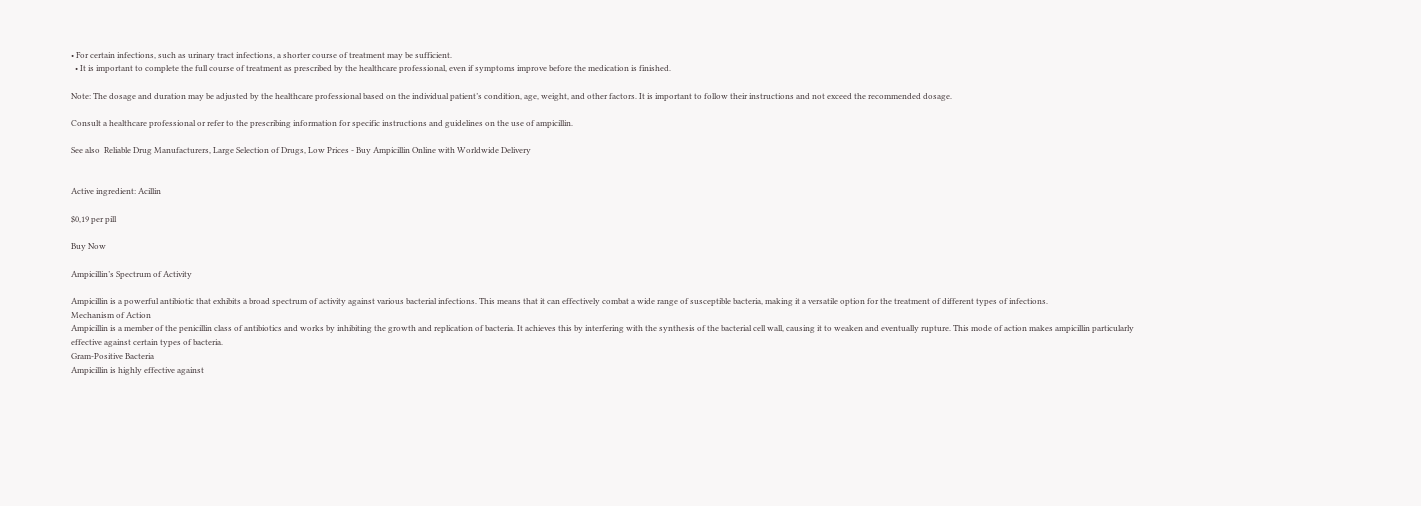• For certain infections, such as urinary tract infections, a shorter course of treatment may be sufficient.
  • It is important to complete the full course of treatment as prescribed by the healthcare professional, even if symptoms improve before the medication is finished.

Note: The dosage and duration may be adjusted by the healthcare professional based on the individual patient’s condition, age, weight, and other factors. It is important to follow their instructions and not exceed the recommended dosage.

Consult a healthcare professional or refer to the prescribing information for specific instructions and guidelines on the use of ampicillin.

See also  Reliable Drug Manufacturers, Large Selection of Drugs, Low Prices - Buy Ampicillin Online with Worldwide Delivery


Active ingredient: Acillin

$0,19 per pill

Buy Now

Ampicillin’s Spectrum of Activity

Ampicillin is a powerful antibiotic that exhibits a broad spectrum of activity against various bacterial infections. This means that it can effectively combat a wide range of susceptible bacteria, making it a versatile option for the treatment of different types of infections.
Mechanism of Action
Ampicillin is a member of the penicillin class of antibiotics and works by inhibiting the growth and replication of bacteria. It achieves this by interfering with the synthesis of the bacterial cell wall, causing it to weaken and eventually rupture. This mode of action makes ampicillin particularly effective against certain types of bacteria.
Gram-Positive Bacteria
Ampicillin is highly effective against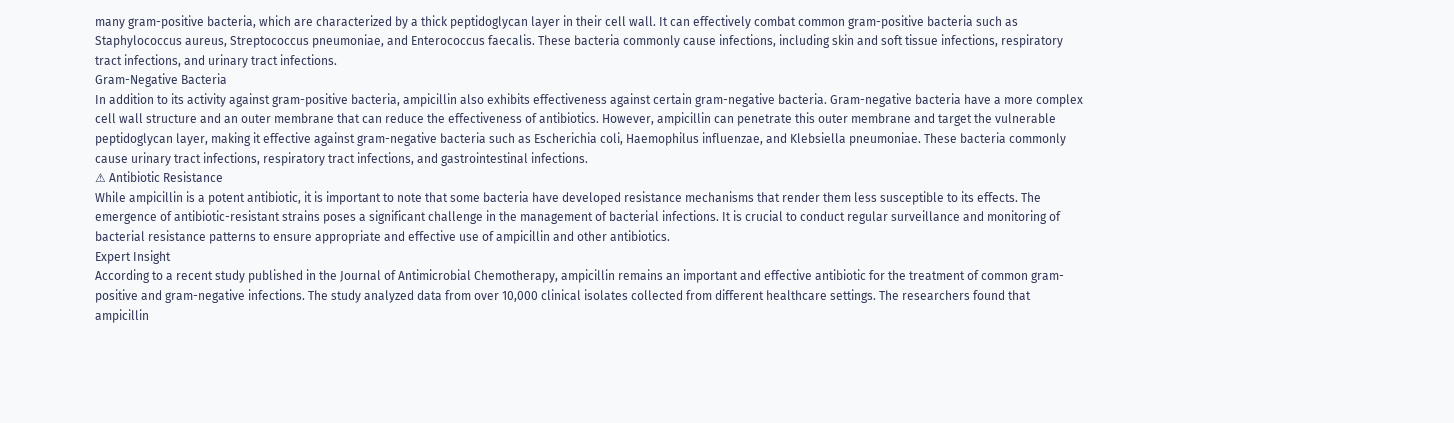many gram-positive bacteria, which are characterized by a thick peptidoglycan layer in their cell wall. It can effectively combat common gram-positive bacteria such as Staphylococcus aureus, Streptococcus pneumoniae, and Enterococcus faecalis. These bacteria commonly cause infections, including skin and soft tissue infections, respiratory tract infections, and urinary tract infections.
Gram-Negative Bacteria
In addition to its activity against gram-positive bacteria, ampicillin also exhibits effectiveness against certain gram-negative bacteria. Gram-negative bacteria have a more complex cell wall structure and an outer membrane that can reduce the effectiveness of antibiotics. However, ampicillin can penetrate this outer membrane and target the vulnerable peptidoglycan layer, making it effective against gram-negative bacteria such as Escherichia coli, Haemophilus influenzae, and Klebsiella pneumoniae. These bacteria commonly cause urinary tract infections, respiratory tract infections, and gastrointestinal infections.
⚠ Antibiotic Resistance
While ampicillin is a potent antibiotic, it is important to note that some bacteria have developed resistance mechanisms that render them less susceptible to its effects. The emergence of antibiotic-resistant strains poses a significant challenge in the management of bacterial infections. It is crucial to conduct regular surveillance and monitoring of bacterial resistance patterns to ensure appropriate and effective use of ampicillin and other antibiotics.
Expert Insight
According to a recent study published in the Journal of Antimicrobial Chemotherapy, ampicillin remains an important and effective antibiotic for the treatment of common gram-positive and gram-negative infections. The study analyzed data from over 10,000 clinical isolates collected from different healthcare settings. The researchers found that ampicillin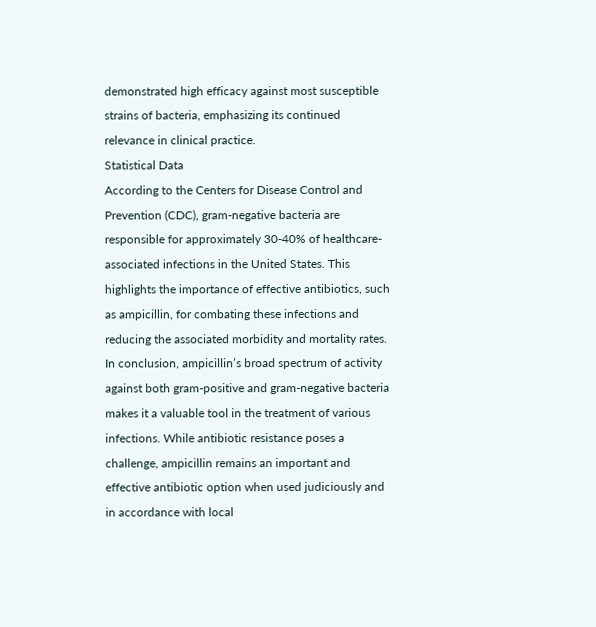demonstrated high efficacy against most susceptible strains of bacteria, emphasizing its continued relevance in clinical practice.
Statistical Data
According to the Centers for Disease Control and Prevention (CDC), gram-negative bacteria are responsible for approximately 30-40% of healthcare-associated infections in the United States. This highlights the importance of effective antibiotics, such as ampicillin, for combating these infections and reducing the associated morbidity and mortality rates.
In conclusion, ampicillin’s broad spectrum of activity against both gram-positive and gram-negative bacteria makes it a valuable tool in the treatment of various infections. While antibiotic resistance poses a challenge, ampicillin remains an important and effective antibiotic option when used judiciously and in accordance with local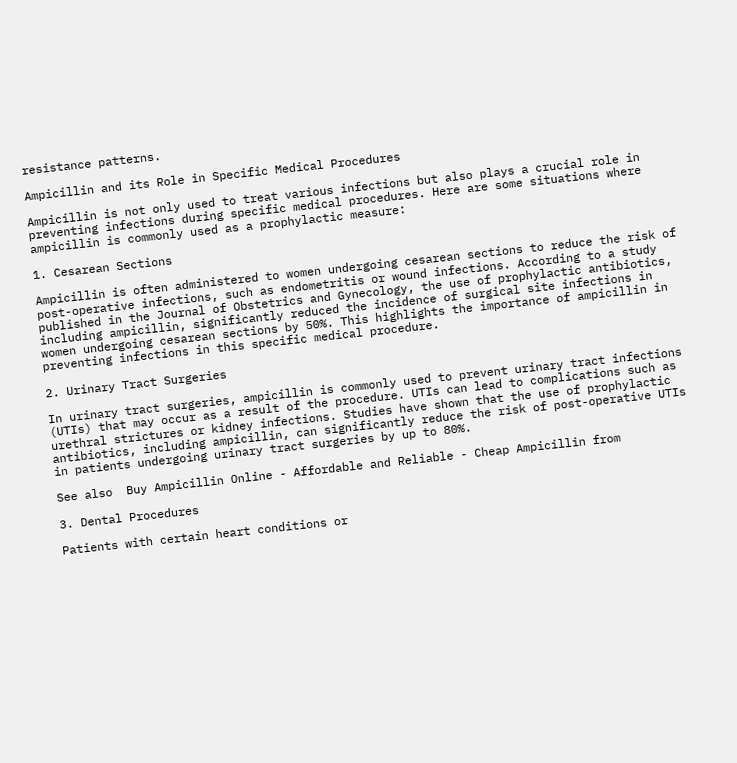resistance patterns.

Ampicillin and its Role in Specific Medical Procedures

Ampicillin is not only used to treat various infections but also plays a crucial role in preventing infections during specific medical procedures. Here are some situations where ampicillin is commonly used as a prophylactic measure:

1. Cesarean Sections

Ampicillin is often administered to women undergoing cesarean sections to reduce the risk of post-operative infections, such as endometritis or wound infections. According to a study published in the Journal of Obstetrics and Gynecology, the use of prophylactic antibiotics, including ampicillin, significantly reduced the incidence of surgical site infections in women undergoing cesarean sections by 50%. This highlights the importance of ampicillin in preventing infections in this specific medical procedure.

2. Urinary Tract Surgeries

In urinary tract surgeries, ampicillin is commonly used to prevent urinary tract infections (UTIs) that may occur as a result of the procedure. UTIs can lead to complications such as urethral strictures or kidney infections. Studies have shown that the use of prophylactic antibiotics, including ampicillin, can significantly reduce the risk of post-operative UTIs in patients undergoing urinary tract surgeries by up to 80%.

See also  Buy Ampicillin Online - Affordable and Reliable - Cheap Ampicillin from

3. Dental Procedures

Patients with certain heart conditions or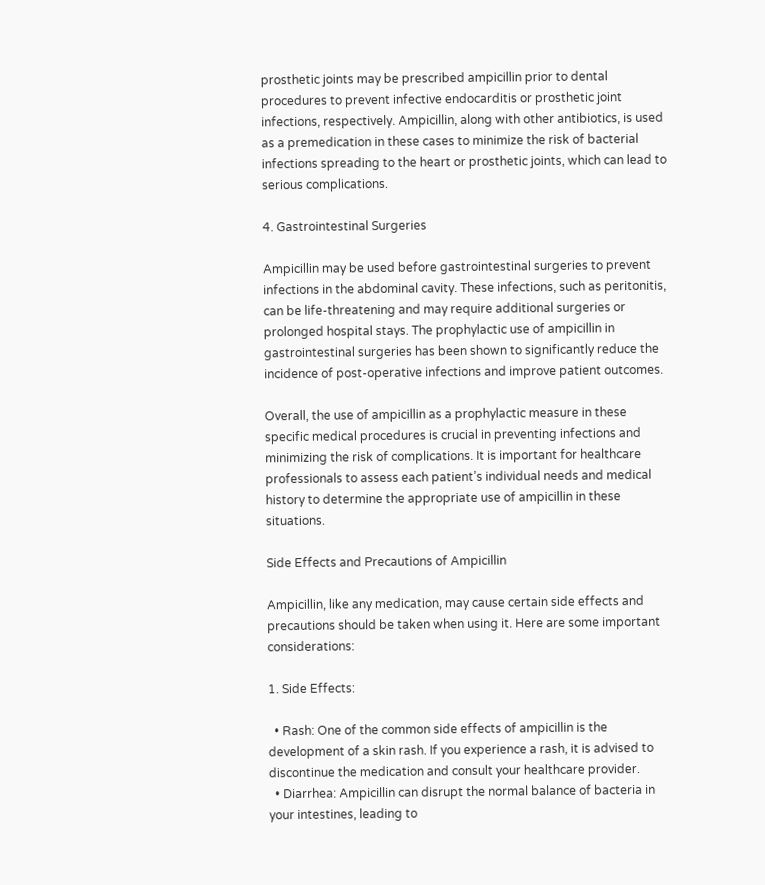prosthetic joints may be prescribed ampicillin prior to dental procedures to prevent infective endocarditis or prosthetic joint infections, respectively. Ampicillin, along with other antibiotics, is used as a premedication in these cases to minimize the risk of bacterial infections spreading to the heart or prosthetic joints, which can lead to serious complications.

4. Gastrointestinal Surgeries

Ampicillin may be used before gastrointestinal surgeries to prevent infections in the abdominal cavity. These infections, such as peritonitis, can be life-threatening and may require additional surgeries or prolonged hospital stays. The prophylactic use of ampicillin in gastrointestinal surgeries has been shown to significantly reduce the incidence of post-operative infections and improve patient outcomes.

Overall, the use of ampicillin as a prophylactic measure in these specific medical procedures is crucial in preventing infections and minimizing the risk of complications. It is important for healthcare professionals to assess each patient’s individual needs and medical history to determine the appropriate use of ampicillin in these situations.

Side Effects and Precautions of Ampicillin

Ampicillin, like any medication, may cause certain side effects and precautions should be taken when using it. Here are some important considerations:

1. Side Effects:

  • Rash: One of the common side effects of ampicillin is the development of a skin rash. If you experience a rash, it is advised to discontinue the medication and consult your healthcare provider.
  • Diarrhea: Ampicillin can disrupt the normal balance of bacteria in your intestines, leading to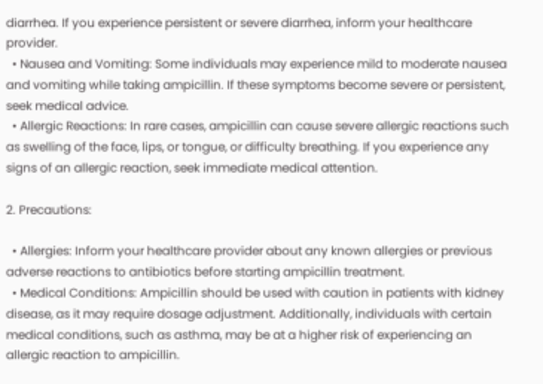diarrhea. If you experience persistent or severe diarrhea, inform your healthcare provider.
  • Nausea and Vomiting: Some individuals may experience mild to moderate nausea and vomiting while taking ampicillin. If these symptoms become severe or persistent, seek medical advice.
  • Allergic Reactions: In rare cases, ampicillin can cause severe allergic reactions such as swelling of the face, lips, or tongue, or difficulty breathing. If you experience any signs of an allergic reaction, seek immediate medical attention.

2. Precautions:

  • Allergies: Inform your healthcare provider about any known allergies or previous adverse reactions to antibiotics before starting ampicillin treatment.
  • Medical Conditions: Ampicillin should be used with caution in patients with kidney disease, as it may require dosage adjustment. Additionally, individuals with certain medical conditions, such as asthma, may be at a higher risk of experiencing an allergic reaction to ampicillin.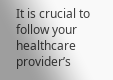It is crucial to follow your healthcare provider’s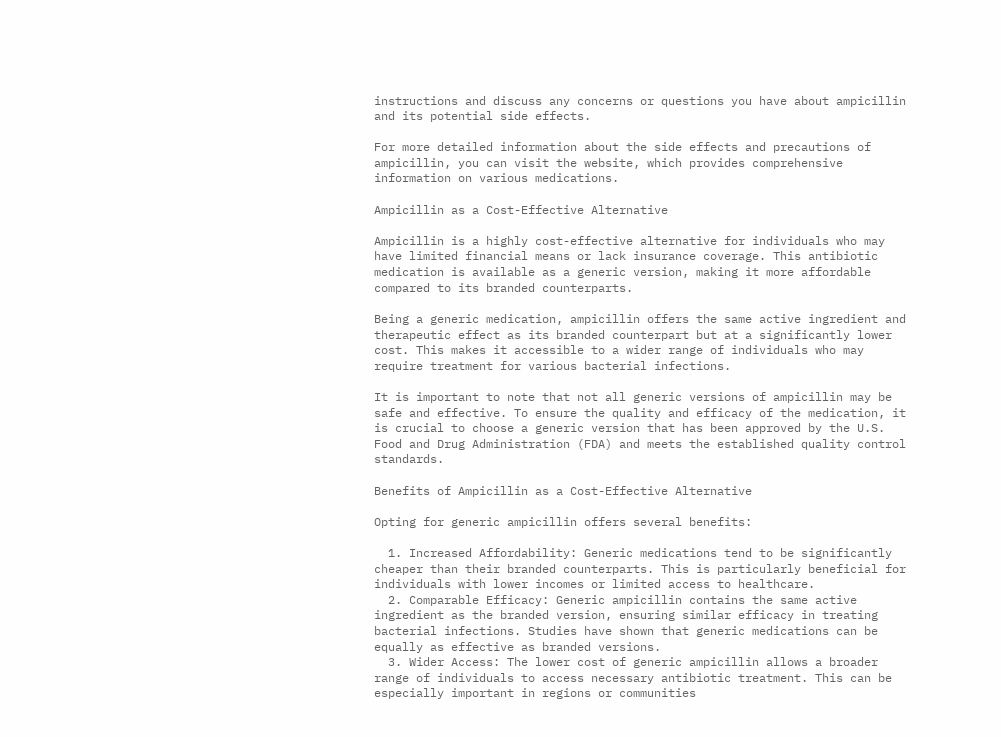instructions and discuss any concerns or questions you have about ampicillin and its potential side effects.

For more detailed information about the side effects and precautions of ampicillin, you can visit the website, which provides comprehensive information on various medications.

Ampicillin as a Cost-Effective Alternative

Ampicillin is a highly cost-effective alternative for individuals who may have limited financial means or lack insurance coverage. This antibiotic medication is available as a generic version, making it more affordable compared to its branded counterparts.

Being a generic medication, ampicillin offers the same active ingredient and therapeutic effect as its branded counterpart but at a significantly lower cost. This makes it accessible to a wider range of individuals who may require treatment for various bacterial infections.

It is important to note that not all generic versions of ampicillin may be safe and effective. To ensure the quality and efficacy of the medication, it is crucial to choose a generic version that has been approved by the U.S. Food and Drug Administration (FDA) and meets the established quality control standards.

Benefits of Ampicillin as a Cost-Effective Alternative

Opting for generic ampicillin offers several benefits:

  1. Increased Affordability: Generic medications tend to be significantly cheaper than their branded counterparts. This is particularly beneficial for individuals with lower incomes or limited access to healthcare.
  2. Comparable Efficacy: Generic ampicillin contains the same active ingredient as the branded version, ensuring similar efficacy in treating bacterial infections. Studies have shown that generic medications can be equally as effective as branded versions.
  3. Wider Access: The lower cost of generic ampicillin allows a broader range of individuals to access necessary antibiotic treatment. This can be especially important in regions or communities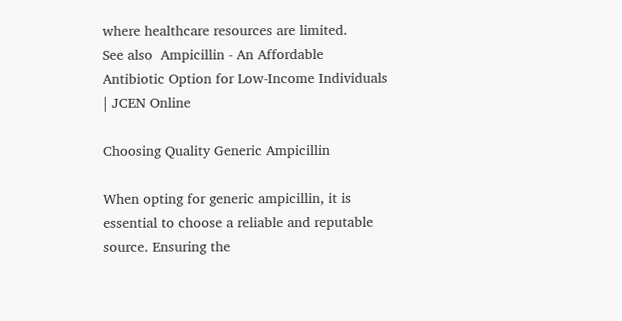where healthcare resources are limited.
See also  Ampicillin - An Affordable Antibiotic Option for Low-Income Individuals | JCEN Online

Choosing Quality Generic Ampicillin

When opting for generic ampicillin, it is essential to choose a reliable and reputable source. Ensuring the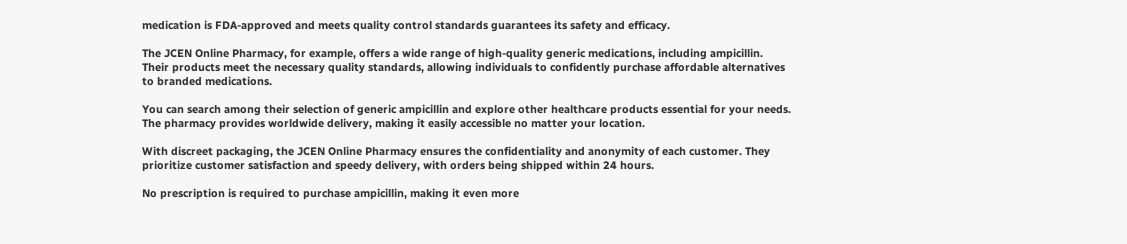medication is FDA-approved and meets quality control standards guarantees its safety and efficacy.

The JCEN Online Pharmacy, for example, offers a wide range of high-quality generic medications, including ampicillin. Their products meet the necessary quality standards, allowing individuals to confidently purchase affordable alternatives to branded medications.

You can search among their selection of generic ampicillin and explore other healthcare products essential for your needs. The pharmacy provides worldwide delivery, making it easily accessible no matter your location.

With discreet packaging, the JCEN Online Pharmacy ensures the confidentiality and anonymity of each customer. They prioritize customer satisfaction and speedy delivery, with orders being shipped within 24 hours.

No prescription is required to purchase ampicillin, making it even more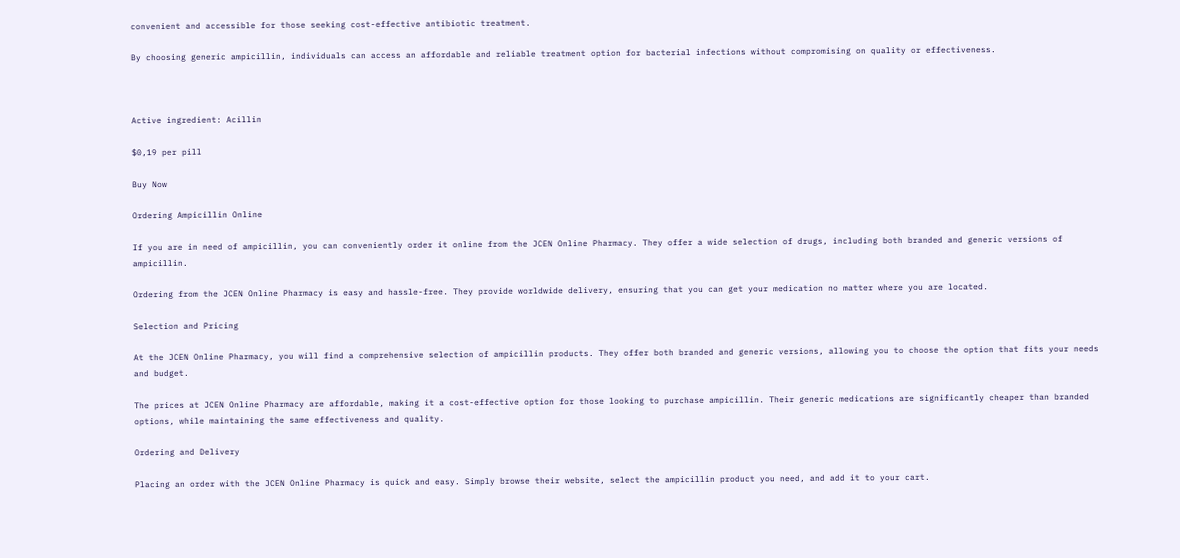convenient and accessible for those seeking cost-effective antibiotic treatment.

By choosing generic ampicillin, individuals can access an affordable and reliable treatment option for bacterial infections without compromising on quality or effectiveness.



Active ingredient: Acillin

$0,19 per pill

Buy Now

Ordering Ampicillin Online

If you are in need of ampicillin, you can conveniently order it online from the JCEN Online Pharmacy. They offer a wide selection of drugs, including both branded and generic versions of ampicillin.

Ordering from the JCEN Online Pharmacy is easy and hassle-free. They provide worldwide delivery, ensuring that you can get your medication no matter where you are located.

Selection and Pricing

At the JCEN Online Pharmacy, you will find a comprehensive selection of ampicillin products. They offer both branded and generic versions, allowing you to choose the option that fits your needs and budget.

The prices at JCEN Online Pharmacy are affordable, making it a cost-effective option for those looking to purchase ampicillin. Their generic medications are significantly cheaper than branded options, while maintaining the same effectiveness and quality.

Ordering and Delivery

Placing an order with the JCEN Online Pharmacy is quick and easy. Simply browse their website, select the ampicillin product you need, and add it to your cart.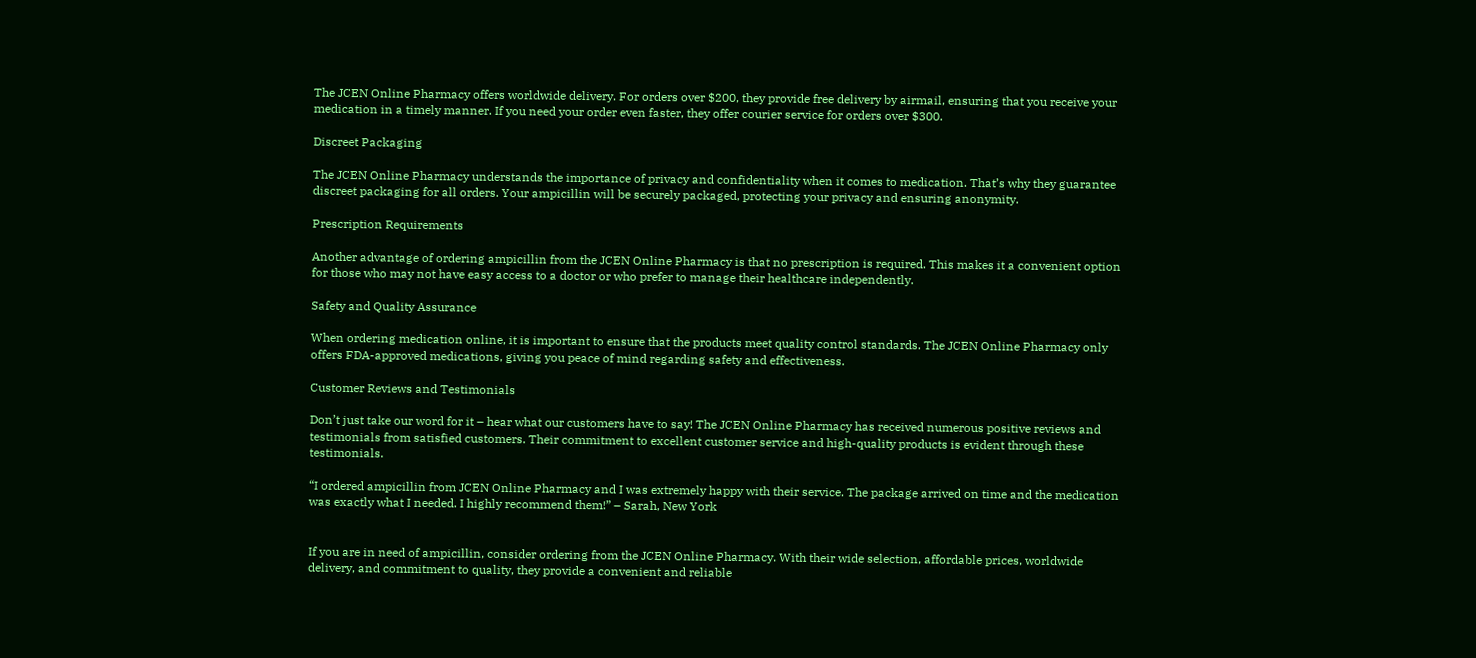The JCEN Online Pharmacy offers worldwide delivery. For orders over $200, they provide free delivery by airmail, ensuring that you receive your medication in a timely manner. If you need your order even faster, they offer courier service for orders over $300.

Discreet Packaging

The JCEN Online Pharmacy understands the importance of privacy and confidentiality when it comes to medication. That’s why they guarantee discreet packaging for all orders. Your ampicillin will be securely packaged, protecting your privacy and ensuring anonymity.

Prescription Requirements

Another advantage of ordering ampicillin from the JCEN Online Pharmacy is that no prescription is required. This makes it a convenient option for those who may not have easy access to a doctor or who prefer to manage their healthcare independently.

Safety and Quality Assurance

When ordering medication online, it is important to ensure that the products meet quality control standards. The JCEN Online Pharmacy only offers FDA-approved medications, giving you peace of mind regarding safety and effectiveness.

Customer Reviews and Testimonials

Don’t just take our word for it – hear what our customers have to say! The JCEN Online Pharmacy has received numerous positive reviews and testimonials from satisfied customers. Their commitment to excellent customer service and high-quality products is evident through these testimonials.

“I ordered ampicillin from JCEN Online Pharmacy and I was extremely happy with their service. The package arrived on time and the medication was exactly what I needed. I highly recommend them!” – Sarah, New York


If you are in need of ampicillin, consider ordering from the JCEN Online Pharmacy. With their wide selection, affordable prices, worldwide delivery, and commitment to quality, they provide a convenient and reliable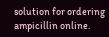solution for ordering ampicillin online.